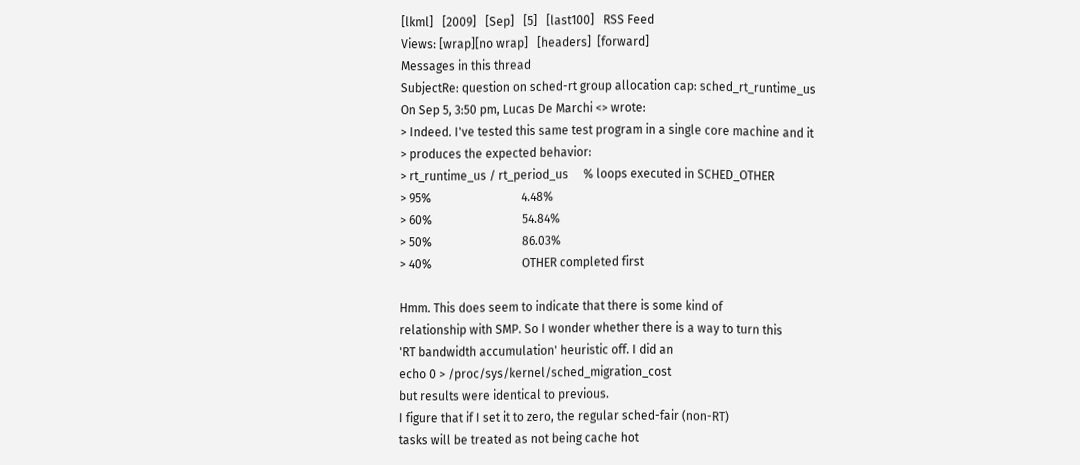[lkml]   [2009]   [Sep]   [5]   [last100]   RSS Feed
Views: [wrap][no wrap]   [headers]  [forward]
Messages in this thread
SubjectRe: question on sched-rt group allocation cap: sched_rt_runtime_us
On Sep 5, 3:50 pm, Lucas De Marchi <> wrote:
> Indeed. I've tested this same test program in a single core machine and it
> produces the expected behavior:
> rt_runtime_us / rt_period_us     % loops executed in SCHED_OTHER
> 95%                              4.48%
> 60%                              54.84%
> 50%                              86.03%
> 40%                              OTHER completed first

Hmm. This does seem to indicate that there is some kind of
relationship with SMP. So I wonder whether there is a way to turn this
'RT bandwidth accumulation' heuristic off. I did an
echo 0 > /proc/sys/kernel/sched_migration_cost
but results were identical to previous.
I figure that if I set it to zero, the regular sched-fair (non-RT)
tasks will be treated as not being cache hot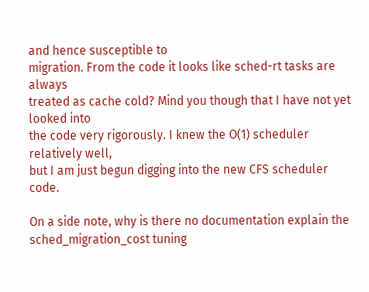and hence susceptible to
migration. From the code it looks like sched-rt tasks are always
treated as cache cold? Mind you though that I have not yet looked into
the code very rigorously. I knew the O(1) scheduler relatively well,
but I am just begun digging into the new CFS scheduler code.

On a side note, why is there no documentation explain the
sched_migration_cost tuning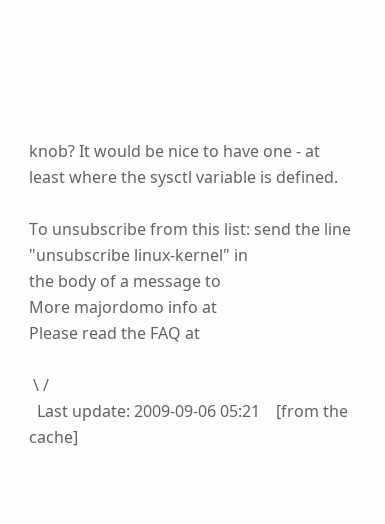knob? It would be nice to have one - at
least where the sysctl variable is defined.

To unsubscribe from this list: send the line "unsubscribe linux-kernel" in
the body of a message to
More majordomo info at
Please read the FAQ at

 \ /
  Last update: 2009-09-06 05:21    [from the cache]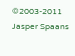©2003-2011 Jasper Spaans